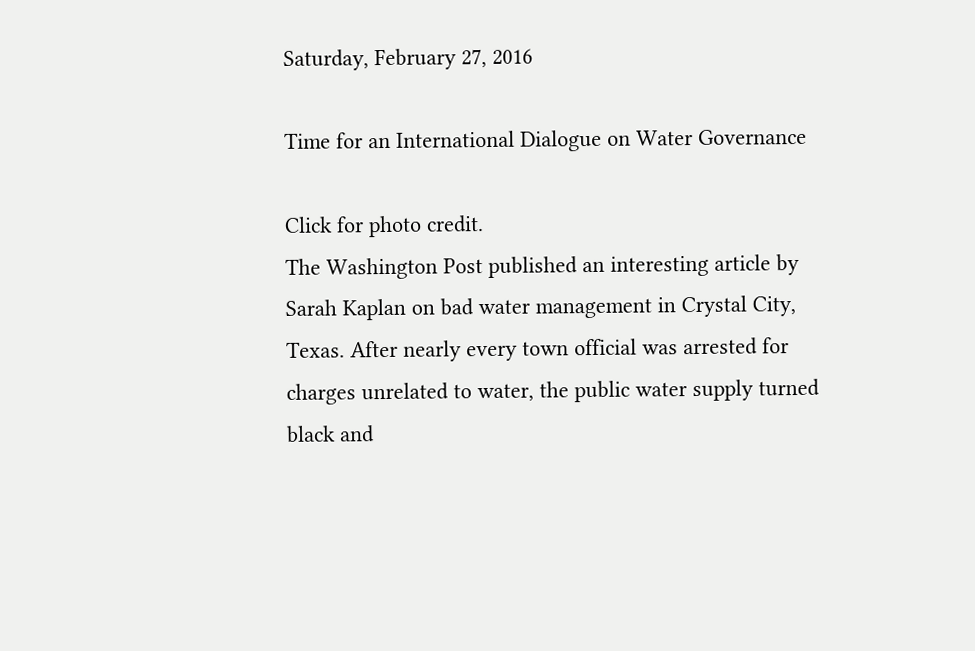Saturday, February 27, 2016

Time for an International Dialogue on Water Governance

Click for photo credit.
The Washington Post published an interesting article by Sarah Kaplan on bad water management in Crystal City, Texas. After nearly every town official was arrested for charges unrelated to water, the public water supply turned black and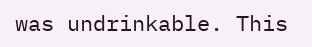was undrinkable. This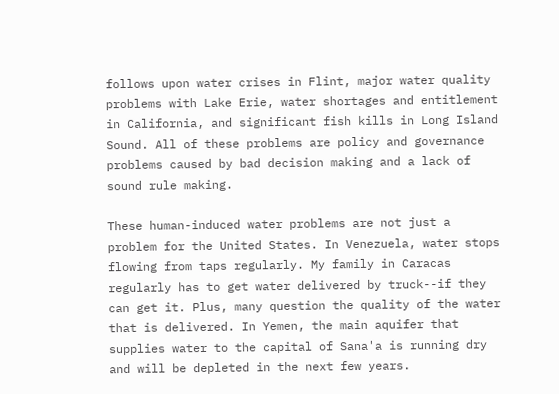follows upon water crises in Flint, major water quality problems with Lake Erie, water shortages and entitlement in California, and significant fish kills in Long Island Sound. All of these problems are policy and governance problems caused by bad decision making and a lack of sound rule making.

These human-induced water problems are not just a problem for the United States. In Venezuela, water stops flowing from taps regularly. My family in Caracas regularly has to get water delivered by truck--if they can get it. Plus, many question the quality of the water that is delivered. In Yemen, the main aquifer that supplies water to the capital of Sana'a is running dry and will be depleted in the next few years.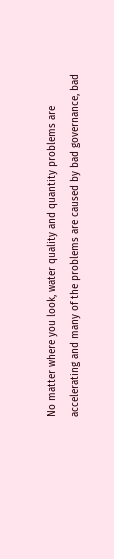No matter where you look, water quality and quantity problems are accelerating and many of the problems are caused by bad governance, bad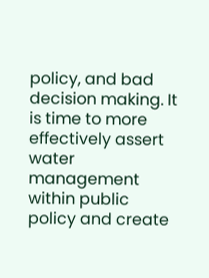policy, and bad decision making. It is time to more effectively assert water management within public policy and create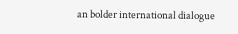an bolder international dialogue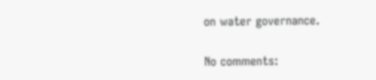on water governance.

No comments: